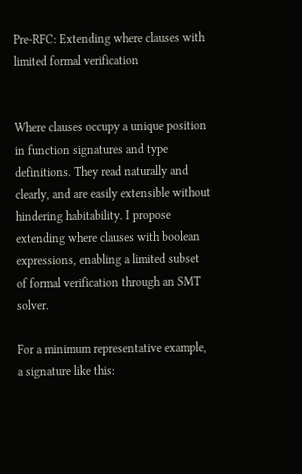Pre-RFC: Extending where clauses with limited formal verification


Where clauses occupy a unique position in function signatures and type definitions. They read naturally and clearly, and are easily extensible without hindering habitability. I propose extending where clauses with boolean expressions, enabling a limited subset of formal verification through an SMT solver.

For a minimum representative example, a signature like this: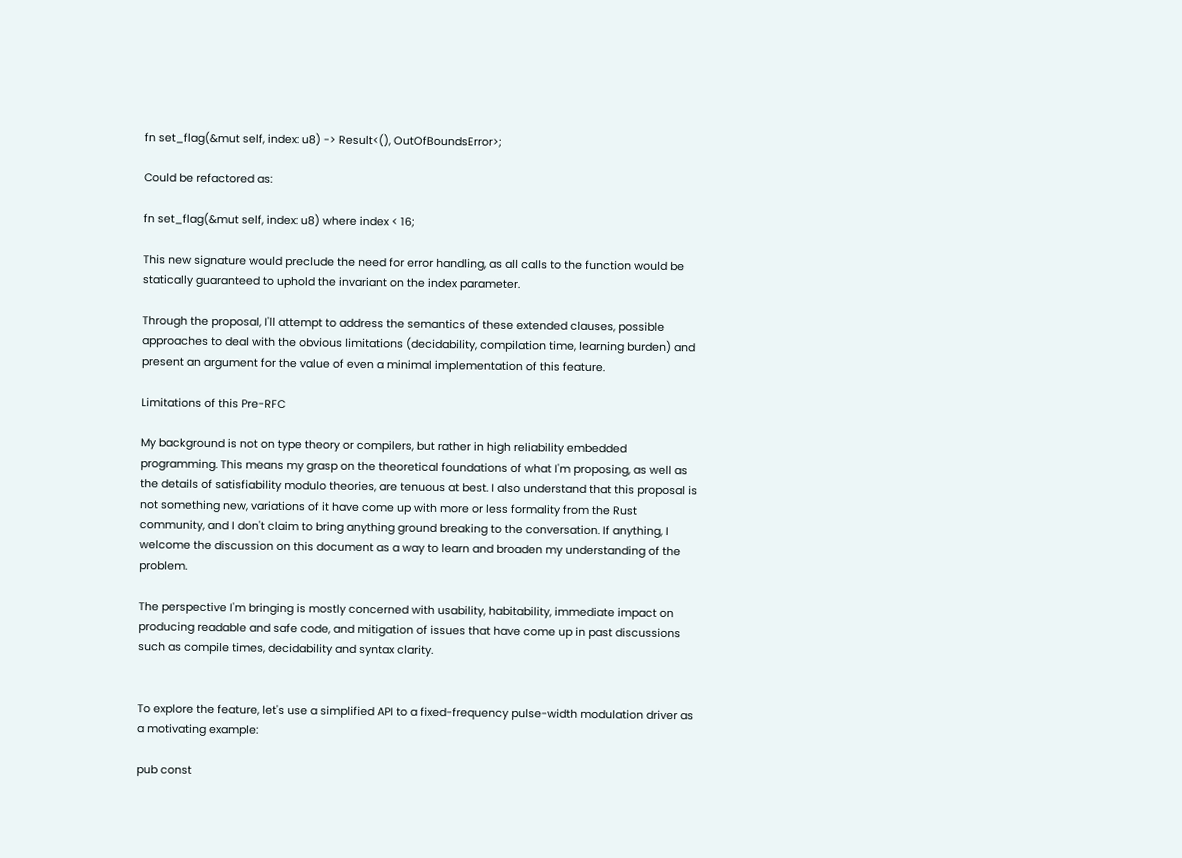fn set_flag(&mut self, index: u8) -> Result<(), OutOfBoundsError>;

Could be refactored as:

fn set_flag(&mut self, index: u8) where index < 16;

This new signature would preclude the need for error handling, as all calls to the function would be statically guaranteed to uphold the invariant on the index parameter.

Through the proposal, I'll attempt to address the semantics of these extended clauses, possible approaches to deal with the obvious limitations (decidability, compilation time, learning burden) and present an argument for the value of even a minimal implementation of this feature.

Limitations of this Pre-RFC

My background is not on type theory or compilers, but rather in high reliability embedded programming. This means my grasp on the theoretical foundations of what I'm proposing, as well as the details of satisfiability modulo theories, are tenuous at best. I also understand that this proposal is not something new, variations of it have come up with more or less formality from the Rust community, and I don't claim to bring anything ground breaking to the conversation. If anything, I welcome the discussion on this document as a way to learn and broaden my understanding of the problem.

The perspective I'm bringing is mostly concerned with usability, habitability, immediate impact on producing readable and safe code, and mitigation of issues that have come up in past discussions such as compile times, decidability and syntax clarity.


To explore the feature, let's use a simplified API to a fixed-frequency pulse-width modulation driver as a motivating example:

pub const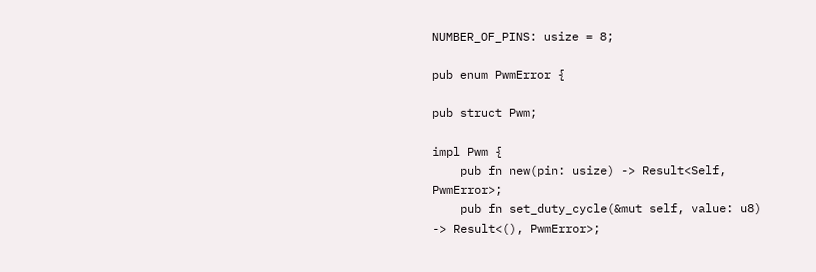NUMBER_OF_PINS: usize = 8;

pub enum PwmError {

pub struct Pwm;

impl Pwm {
    pub fn new(pin: usize) -> Result<Self, PwmError>;
    pub fn set_duty_cycle(&mut self, value: u8) -> Result<(), PwmError>;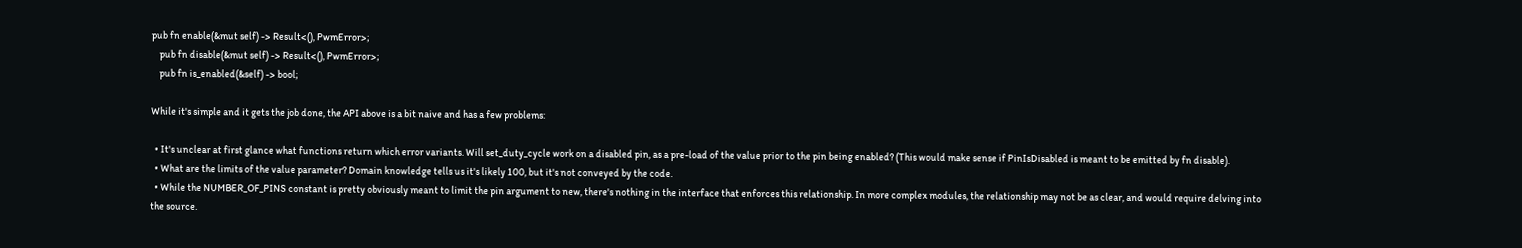pub fn enable(&mut self) -> Result<(), PwmError>;
    pub fn disable(&mut self) -> Result<(), PwmError>;
    pub fn is_enabled(&self) -> bool;

While it's simple and it gets the job done, the API above is a bit naive and has a few problems:

  • It's unclear at first glance what functions return which error variants. Will set_duty_cycle work on a disabled pin, as a pre-load of the value prior to the pin being enabled? (This would make sense if PinIsDisabled is meant to be emitted by fn disable).
  • What are the limits of the value parameter? Domain knowledge tells us it's likely 100, but it's not conveyed by the code.
  • While the NUMBER_OF_PINS constant is pretty obviously meant to limit the pin argument to new, there's nothing in the interface that enforces this relationship. In more complex modules, the relationship may not be as clear, and would require delving into the source.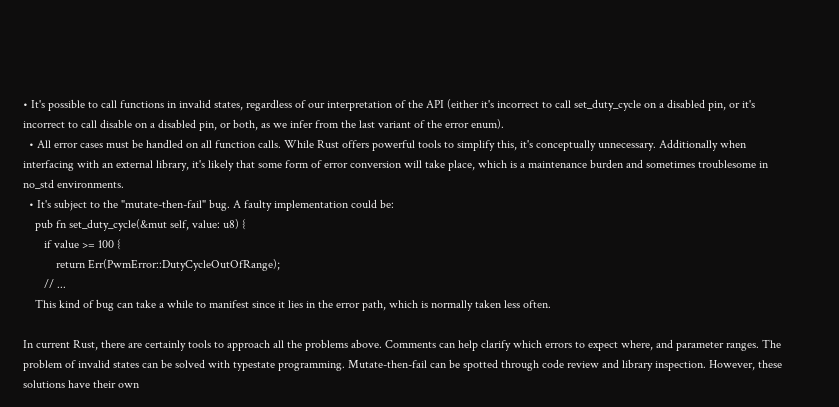• It's possible to call functions in invalid states, regardless of our interpretation of the API (either it's incorrect to call set_duty_cycle on a disabled pin, or it's incorrect to call disable on a disabled pin, or both, as we infer from the last variant of the error enum).
  • All error cases must be handled on all function calls. While Rust offers powerful tools to simplify this, it's conceptually unnecessary. Additionally when interfacing with an external library, it's likely that some form of error conversion will take place, which is a maintenance burden and sometimes troublesome in no_std environments.
  • It's subject to the "mutate-then-fail" bug. A faulty implementation could be:
    pub fn set_duty_cycle(&mut self, value: u8) {
       if value >= 100 {
           return Err(PwmError::DutyCycleOutOfRange);
       // ...
    This kind of bug can take a while to manifest since it lies in the error path, which is normally taken less often.

In current Rust, there are certainly tools to approach all the problems above. Comments can help clarify which errors to expect where, and parameter ranges. The problem of invalid states can be solved with typestate programming. Mutate-then-fail can be spotted through code review and library inspection. However, these solutions have their own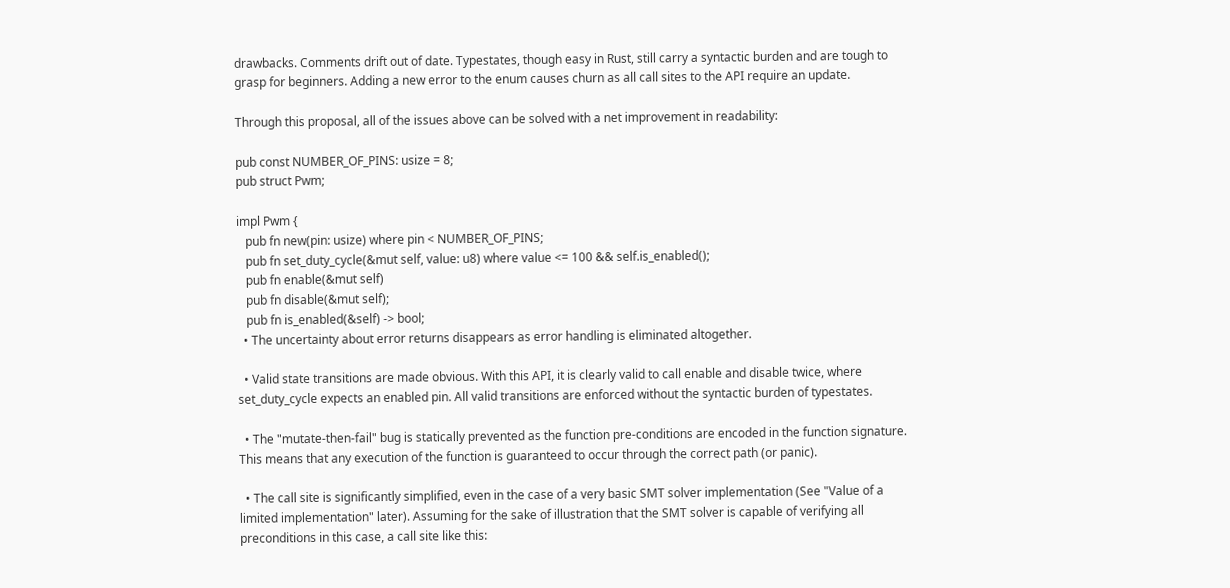drawbacks. Comments drift out of date. Typestates, though easy in Rust, still carry a syntactic burden and are tough to grasp for beginners. Adding a new error to the enum causes churn as all call sites to the API require an update.

Through this proposal, all of the issues above can be solved with a net improvement in readability:

pub const NUMBER_OF_PINS: usize = 8;
pub struct Pwm;

impl Pwm {
   pub fn new(pin: usize) where pin < NUMBER_OF_PINS;
   pub fn set_duty_cycle(&mut self, value: u8) where value <= 100 && self.is_enabled();
   pub fn enable(&mut self)
   pub fn disable(&mut self);
   pub fn is_enabled(&self) -> bool;
  • The uncertainty about error returns disappears as error handling is eliminated altogether.

  • Valid state transitions are made obvious. With this API, it is clearly valid to call enable and disable twice, where set_duty_cycle expects an enabled pin. All valid transitions are enforced without the syntactic burden of typestates.

  • The "mutate-then-fail" bug is statically prevented as the function pre-conditions are encoded in the function signature. This means that any execution of the function is guaranteed to occur through the correct path (or panic).

  • The call site is significantly simplified, even in the case of a very basic SMT solver implementation (See "Value of a limited implementation" later). Assuming for the sake of illustration that the SMT solver is capable of verifying all preconditions in this case, a call site like this: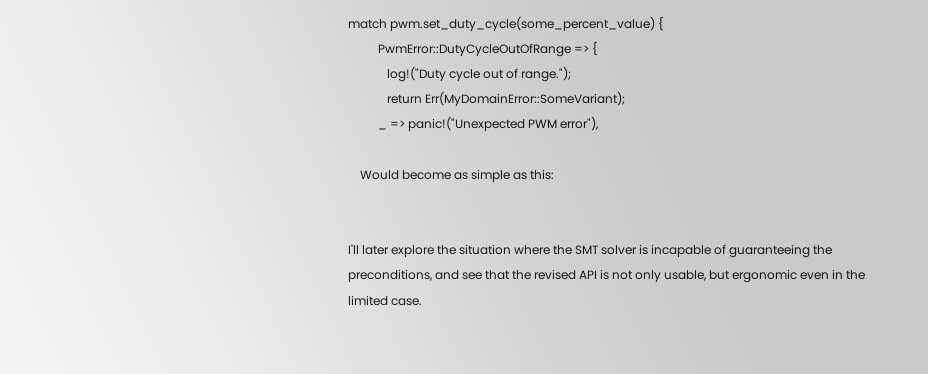match pwm.set_duty_cycle(some_percent_value) {
          PwmError::DutyCycleOutOfRange => {
             log!("Duty cycle out of range.");
             return Err(MyDomainError::SomeVariant);
          _ => panic!("Unexpected PWM error"),

    Would become as simple as this:


I'll later explore the situation where the SMT solver is incapable of guaranteeing the preconditions, and see that the revised API is not only usable, but ergonomic even in the limited case.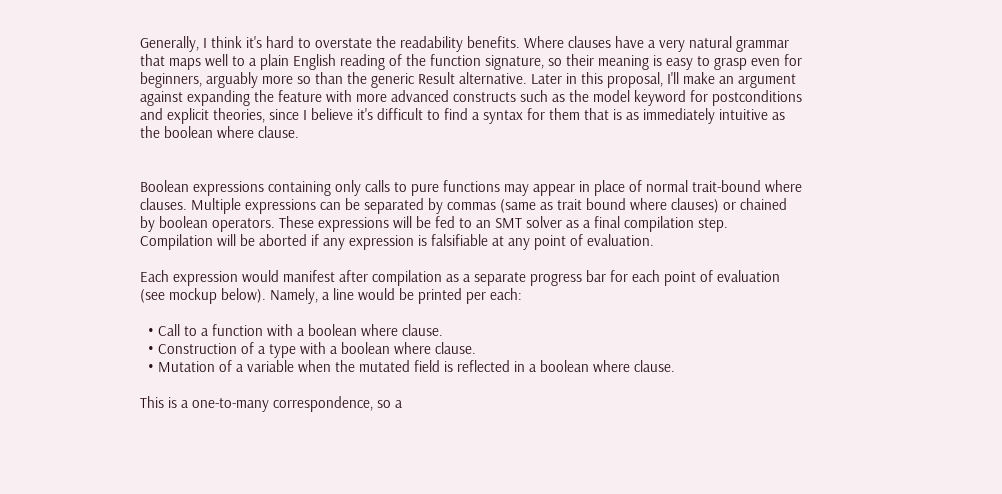Generally, I think it's hard to overstate the readability benefits. Where clauses have a very natural grammar that maps well to a plain English reading of the function signature, so their meaning is easy to grasp even for beginners, arguably more so than the generic Result alternative. Later in this proposal, I'll make an argument against expanding the feature with more advanced constructs such as the model keyword for postconditions and explicit theories, since I believe it's difficult to find a syntax for them that is as immediately intuitive as the boolean where clause.


Boolean expressions containing only calls to pure functions may appear in place of normal trait-bound where clauses. Multiple expressions can be separated by commas (same as trait bound where clauses) or chained by boolean operators. These expressions will be fed to an SMT solver as a final compilation step. Compilation will be aborted if any expression is falsifiable at any point of evaluation.

Each expression would manifest after compilation as a separate progress bar for each point of evaluation (see mockup below). Namely, a line would be printed per each:

  • Call to a function with a boolean where clause.
  • Construction of a type with a boolean where clause.
  • Mutation of a variable when the mutated field is reflected in a boolean where clause.

This is a one-to-many correspondence, so a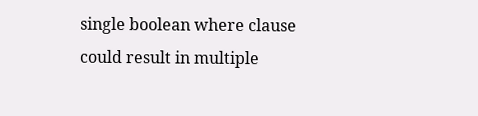single boolean where clause could result in multiple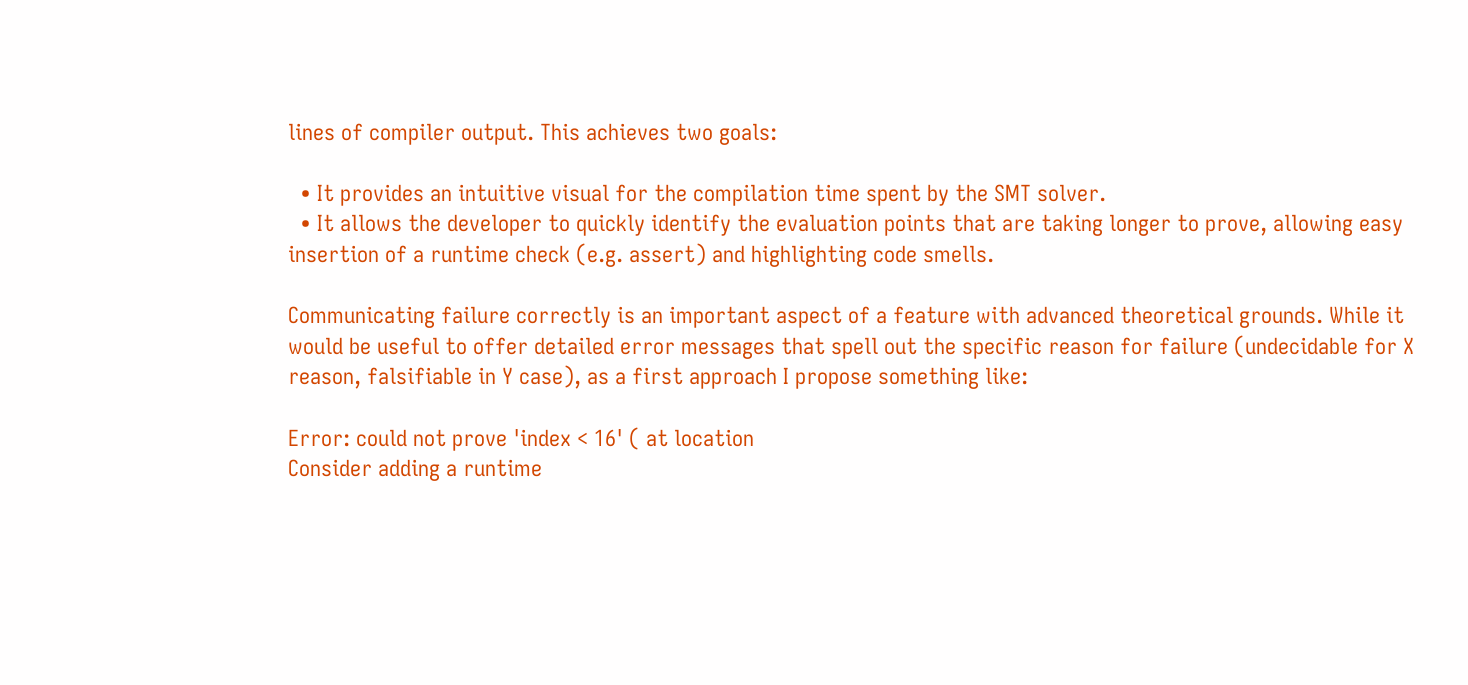lines of compiler output. This achieves two goals:

  • It provides an intuitive visual for the compilation time spent by the SMT solver.
  • It allows the developer to quickly identify the evaluation points that are taking longer to prove, allowing easy insertion of a runtime check (e.g. assert) and highlighting code smells.

Communicating failure correctly is an important aspect of a feature with advanced theoretical grounds. While it would be useful to offer detailed error messages that spell out the specific reason for failure (undecidable for X reason, falsifiable in Y case), as a first approach I propose something like:

Error: could not prove 'index < 16' ( at location
Consider adding a runtime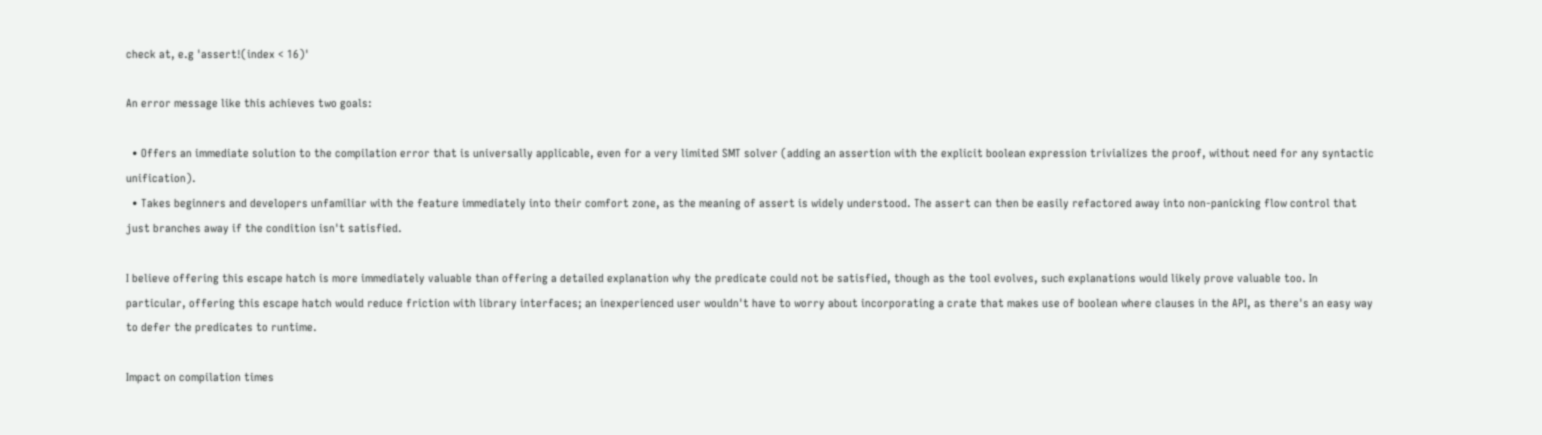check at, e.g 'assert!(index < 16)'

An error message like this achieves two goals:

  • Offers an immediate solution to the compilation error that is universally applicable, even for a very limited SMT solver (adding an assertion with the explicit boolean expression trivializes the proof, without need for any syntactic unification).
  • Takes beginners and developers unfamiliar with the feature immediately into their comfort zone, as the meaning of assert is widely understood. The assert can then be easily refactored away into non-panicking flow control that just branches away if the condition isn't satisfied.

I believe offering this escape hatch is more immediately valuable than offering a detailed explanation why the predicate could not be satisfied, though as the tool evolves, such explanations would likely prove valuable too. In particular, offering this escape hatch would reduce friction with library interfaces; an inexperienced user wouldn't have to worry about incorporating a crate that makes use of boolean where clauses in the API, as there's an easy way to defer the predicates to runtime.

Impact on compilation times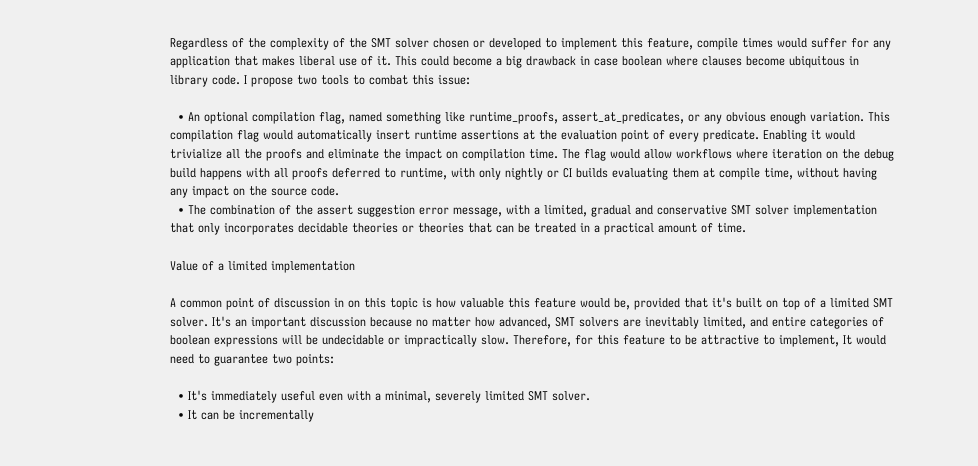Regardless of the complexity of the SMT solver chosen or developed to implement this feature, compile times would suffer for any application that makes liberal use of it. This could become a big drawback in case boolean where clauses become ubiquitous in library code. I propose two tools to combat this issue:

  • An optional compilation flag, named something like runtime_proofs, assert_at_predicates, or any obvious enough variation. This compilation flag would automatically insert runtime assertions at the evaluation point of every predicate. Enabling it would trivialize all the proofs and eliminate the impact on compilation time. The flag would allow workflows where iteration on the debug build happens with all proofs deferred to runtime, with only nightly or CI builds evaluating them at compile time, without having any impact on the source code.
  • The combination of the assert suggestion error message, with a limited, gradual and conservative SMT solver implementation that only incorporates decidable theories or theories that can be treated in a practical amount of time.

Value of a limited implementation

A common point of discussion in on this topic is how valuable this feature would be, provided that it's built on top of a limited SMT solver. It's an important discussion because no matter how advanced, SMT solvers are inevitably limited, and entire categories of boolean expressions will be undecidable or impractically slow. Therefore, for this feature to be attractive to implement, It would need to guarantee two points:

  • It's immediately useful even with a minimal, severely limited SMT solver.
  • It can be incrementally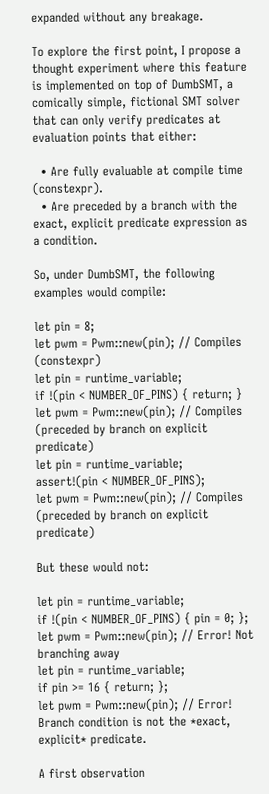expanded without any breakage.

To explore the first point, I propose a thought experiment where this feature is implemented on top of DumbSMT, a comically simple, fictional SMT solver that can only verify predicates at evaluation points that either:

  • Are fully evaluable at compile time (constexpr).
  • Are preceded by a branch with the exact, explicit predicate expression as a condition.

So, under DumbSMT, the following examples would compile:

let pin = 8;
let pwm = Pwm::new(pin); // Compiles (constexpr)
let pin = runtime_variable;
if !(pin < NUMBER_OF_PINS) { return; }
let pwm = Pwm::new(pin); // Compiles (preceded by branch on explicit predicate)
let pin = runtime_variable;
assert!(pin < NUMBER_OF_PINS);
let pwm = Pwm::new(pin); // Compiles (preceded by branch on explicit predicate)

But these would not:

let pin = runtime_variable;
if !(pin < NUMBER_OF_PINS) { pin = 0; };
let pwm = Pwm::new(pin); // Error! Not branching away
let pin = runtime_variable;
if pin >= 16 { return; };
let pwm = Pwm::new(pin); // Error! Branch condition is not the *exact, explicit* predicate.

A first observation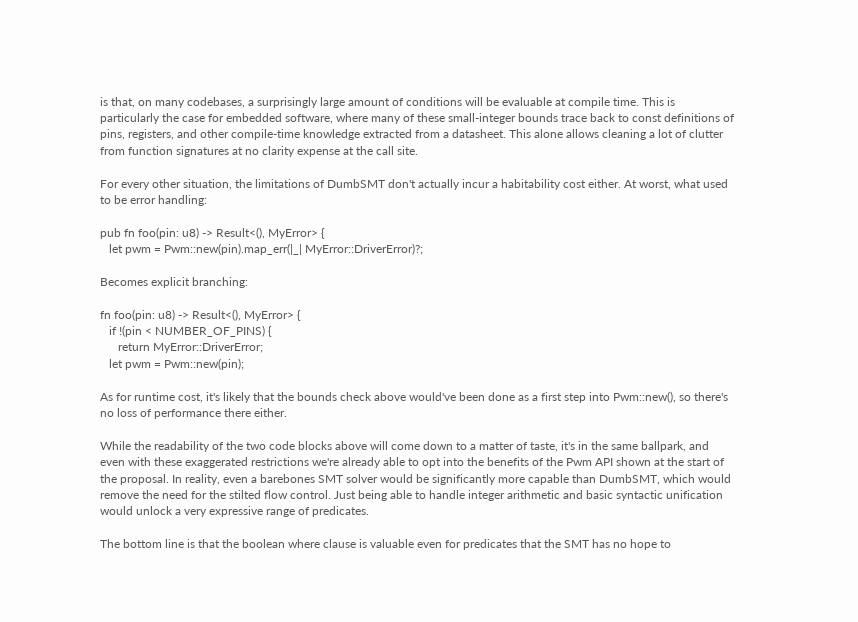is that, on many codebases, a surprisingly large amount of conditions will be evaluable at compile time. This is particularly the case for embedded software, where many of these small-integer bounds trace back to const definitions of pins, registers, and other compile-time knowledge extracted from a datasheet. This alone allows cleaning a lot of clutter from function signatures at no clarity expense at the call site.

For every other situation, the limitations of DumbSMT don't actually incur a habitability cost either. At worst, what used to be error handling:

pub fn foo(pin: u8) -> Result<(), MyError> {
   let pwm = Pwm::new(pin).map_err(|_| MyError::DriverError)?;

Becomes explicit branching:

fn foo(pin: u8) -> Result<(), MyError> {
   if !(pin < NUMBER_OF_PINS) {
      return MyError::DriverError;
   let pwm = Pwm::new(pin);

As for runtime cost, it's likely that the bounds check above would've been done as a first step into Pwm::new(), so there's no loss of performance there either.

While the readability of the two code blocks above will come down to a matter of taste, it's in the same ballpark, and even with these exaggerated restrictions we're already able to opt into the benefits of the Pwm API shown at the start of the proposal. In reality, even a barebones SMT solver would be significantly more capable than DumbSMT, which would remove the need for the stilted flow control. Just being able to handle integer arithmetic and basic syntactic unification would unlock a very expressive range of predicates.

The bottom line is that the boolean where clause is valuable even for predicates that the SMT has no hope to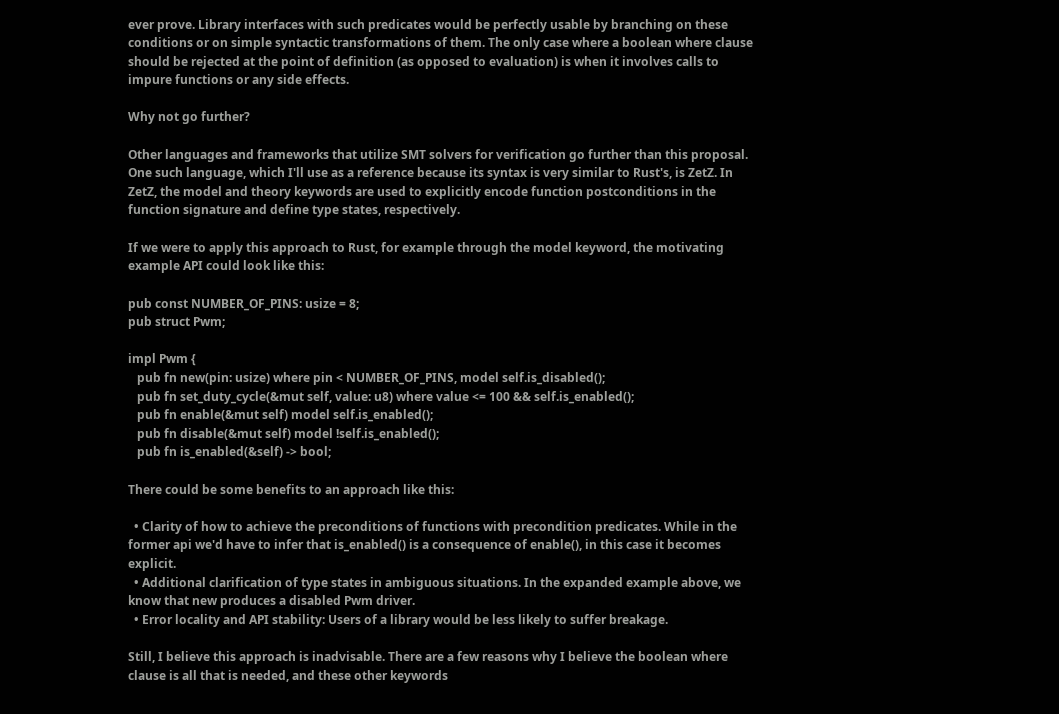ever prove. Library interfaces with such predicates would be perfectly usable by branching on these conditions or on simple syntactic transformations of them. The only case where a boolean where clause should be rejected at the point of definition (as opposed to evaluation) is when it involves calls to impure functions or any side effects.

Why not go further?

Other languages and frameworks that utilize SMT solvers for verification go further than this proposal. One such language, which I'll use as a reference because its syntax is very similar to Rust's, is ZetZ. In ZetZ, the model and theory keywords are used to explicitly encode function postconditions in the function signature and define type states, respectively.

If we were to apply this approach to Rust, for example through the model keyword, the motivating example API could look like this:

pub const NUMBER_OF_PINS: usize = 8;
pub struct Pwm;

impl Pwm {
   pub fn new(pin: usize) where pin < NUMBER_OF_PINS, model self.is_disabled();
   pub fn set_duty_cycle(&mut self, value: u8) where value <= 100 && self.is_enabled();
   pub fn enable(&mut self) model self.is_enabled();
   pub fn disable(&mut self) model !self.is_enabled();
   pub fn is_enabled(&self) -> bool;

There could be some benefits to an approach like this:

  • Clarity of how to achieve the preconditions of functions with precondition predicates. While in the former api we'd have to infer that is_enabled() is a consequence of enable(), in this case it becomes explicit.
  • Additional clarification of type states in ambiguous situations. In the expanded example above, we know that new produces a disabled Pwm driver.
  • Error locality and API stability: Users of a library would be less likely to suffer breakage.

Still, I believe this approach is inadvisable. There are a few reasons why I believe the boolean where clause is all that is needed, and these other keywords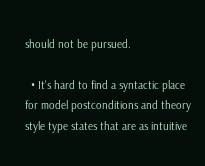should not be pursued.

  • It's hard to find a syntactic place for model postconditions and theory style type states that are as intuitive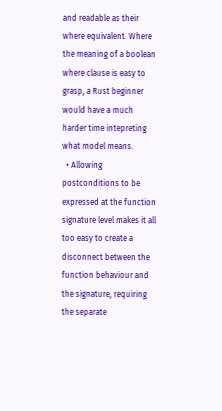and readable as their where equivalent. Where the meaning of a boolean where clause is easy to grasp, a Rust beginner would have a much harder time intepreting what model means.
  • Allowing postconditions to be expressed at the function signature level makes it all too easy to create a disconnect between the function behaviour and the signature, requiring the separate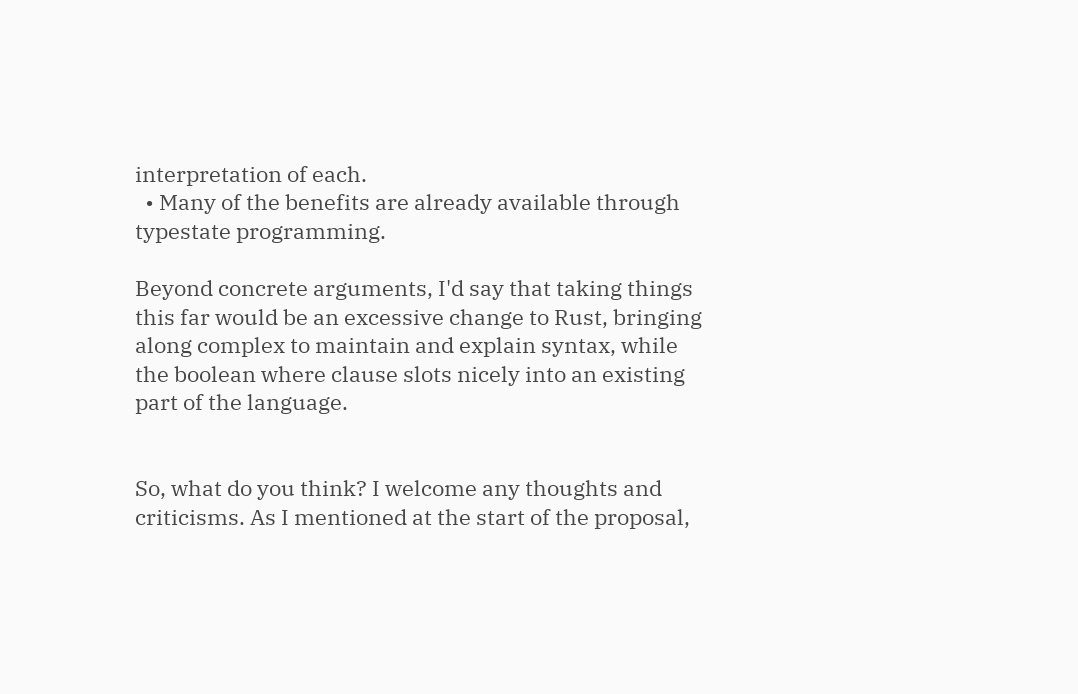interpretation of each.
  • Many of the benefits are already available through typestate programming.

Beyond concrete arguments, I'd say that taking things this far would be an excessive change to Rust, bringing along complex to maintain and explain syntax, while the boolean where clause slots nicely into an existing part of the language.


So, what do you think? I welcome any thoughts and criticisms. As I mentioned at the start of the proposal,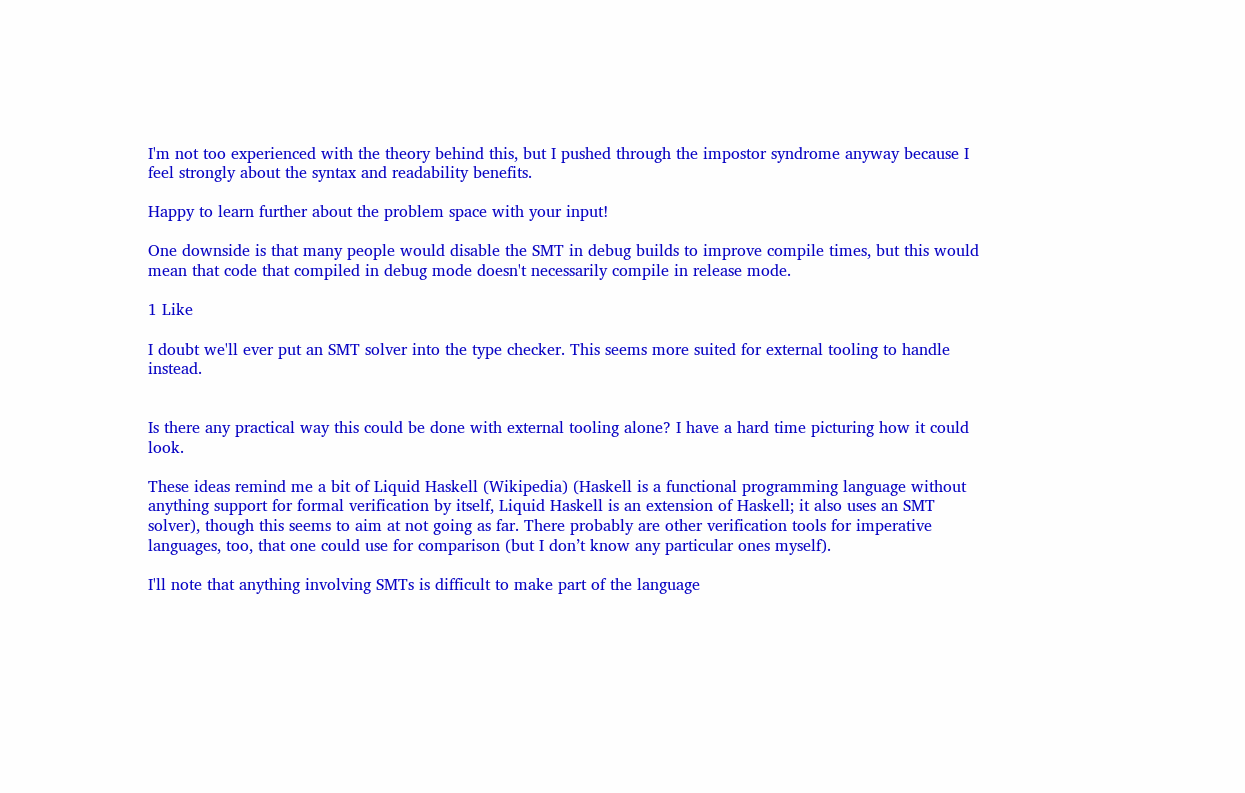I'm not too experienced with the theory behind this, but I pushed through the impostor syndrome anyway because I feel strongly about the syntax and readability benefits.

Happy to learn further about the problem space with your input!

One downside is that many people would disable the SMT in debug builds to improve compile times, but this would mean that code that compiled in debug mode doesn't necessarily compile in release mode.

1 Like

I doubt we'll ever put an SMT solver into the type checker. This seems more suited for external tooling to handle instead.


Is there any practical way this could be done with external tooling alone? I have a hard time picturing how it could look.

These ideas remind me a bit of Liquid Haskell (Wikipedia) (Haskell is a functional programming language without anything support for formal verification by itself, Liquid Haskell is an extension of Haskell; it also uses an SMT solver), though this seems to aim at not going as far. There probably are other verification tools for imperative languages, too, that one could use for comparison (but I don’t know any particular ones myself).

I'll note that anything involving SMTs is difficult to make part of the language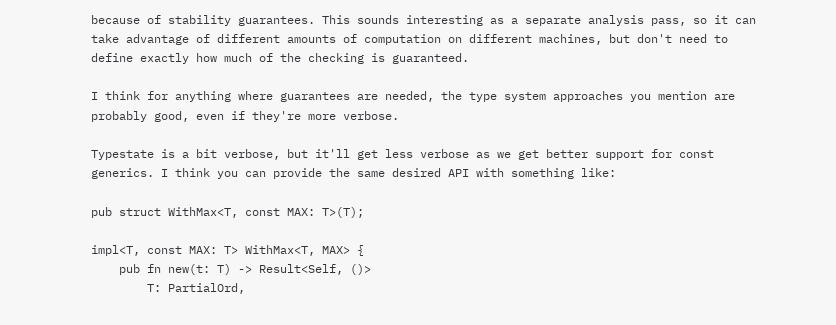because of stability guarantees. This sounds interesting as a separate analysis pass, so it can take advantage of different amounts of computation on different machines, but don't need to define exactly how much of the checking is guaranteed.

I think for anything where guarantees are needed, the type system approaches you mention are probably good, even if they're more verbose.

Typestate is a bit verbose, but it'll get less verbose as we get better support for const generics. I think you can provide the same desired API with something like:

pub struct WithMax<T, const MAX: T>(T);

impl<T, const MAX: T> WithMax<T, MAX> {
    pub fn new(t: T) -> Result<Self, ()>
        T: PartialOrd,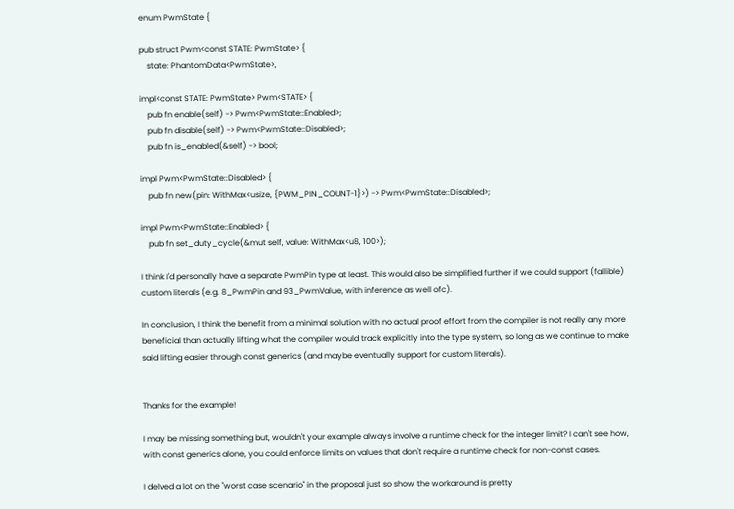enum PwmState {

pub struct Pwm<const STATE: PwmState> {
    state: PhantomData<PwmState>,

impl<const STATE: PwmState> Pwm<STATE> {
    pub fn enable(self) -> Pwm<PwmState::Enabled>;
    pub fn disable(self) -> Pwm<PwmState::Disabled>;
    pub fn is_enabled(&self) -> bool;

impl Pwm<PwmState::Disabled> {
    pub fn new(pin: WithMax<usize, {PWM_PIN_COUNT-1}>) -> Pwm<PwmState::Disabled>;

impl Pwm<PwmState::Enabled> {
    pub fn set_duty_cycle(&mut self, value: WithMax<u8, 100>);

I think I'd personally have a separate PwmPin type at least. This would also be simplified further if we could support (fallible) custom literals (e.g. 8_PwmPin and 93_PwmValue, with inference as well ofc).

In conclusion, I think the benefit from a minimal solution with no actual proof effort from the compiler is not really any more beneficial than actually lifting what the compiler would track explicitly into the type system, so long as we continue to make said lifting easier through const generics (and maybe eventually support for custom literals).


Thanks for the example!

I may be missing something but, wouldn't your example always involve a runtime check for the integer limit? I can't see how, with const generics alone, you could enforce limits on values that don't require a runtime check for non-const cases.

I delved a lot on the "worst case scenario" in the proposal just so show the workaround is pretty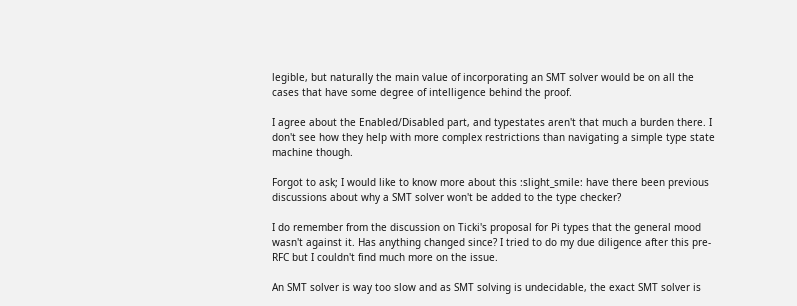legible, but naturally the main value of incorporating an SMT solver would be on all the cases that have some degree of intelligence behind the proof.

I agree about the Enabled/Disabled part, and typestates aren't that much a burden there. I don't see how they help with more complex restrictions than navigating a simple type state machine though.

Forgot to ask; I would like to know more about this :slight_smile: have there been previous discussions about why a SMT solver won't be added to the type checker?

I do remember from the discussion on Ticki's proposal for Pi types that the general mood wasn't against it. Has anything changed since? I tried to do my due diligence after this pre-RFC but I couldn't find much more on the issue.

An SMT solver is way too slow and as SMT solving is undecidable, the exact SMT solver is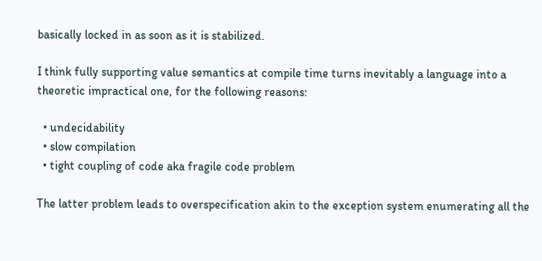basically locked in as soon as it is stabilized.

I think fully supporting value semantics at compile time turns inevitably a language into a theoretic impractical one, for the following reasons:

  • undecidability
  • slow compilation
  • tight coupling of code aka fragile code problem

The latter problem leads to overspecification akin to the exception system enumerating all the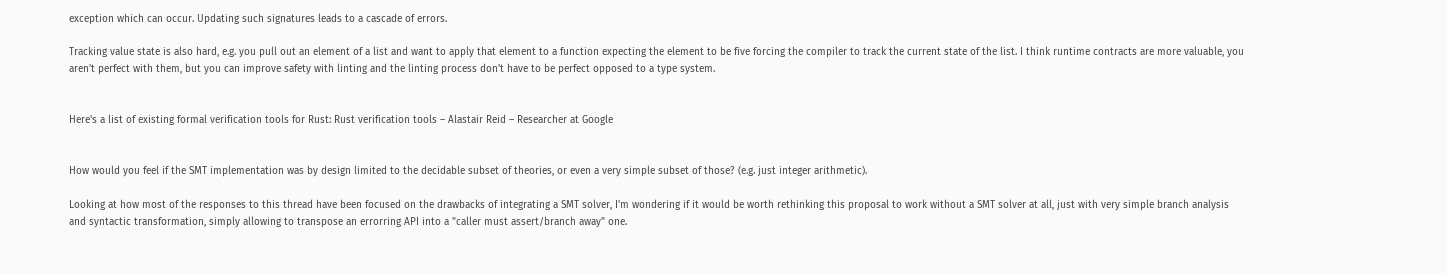exception which can occur. Updating such signatures leads to a cascade of errors.

Tracking value state is also hard, e.g. you pull out an element of a list and want to apply that element to a function expecting the element to be five forcing the compiler to track the current state of the list. I think runtime contracts are more valuable, you aren't perfect with them, but you can improve safety with linting and the linting process don't have to be perfect opposed to a type system.


Here's a list of existing formal verification tools for Rust: Rust verification tools – Alastair Reid – Researcher at Google


How would you feel if the SMT implementation was by design limited to the decidable subset of theories, or even a very simple subset of those? (e.g. just integer arithmetic).

Looking at how most of the responses to this thread have been focused on the drawbacks of integrating a SMT solver, I'm wondering if it would be worth rethinking this proposal to work without a SMT solver at all, just with very simple branch analysis and syntactic transformation, simply allowing to transpose an errorring API into a "caller must assert/branch away" one.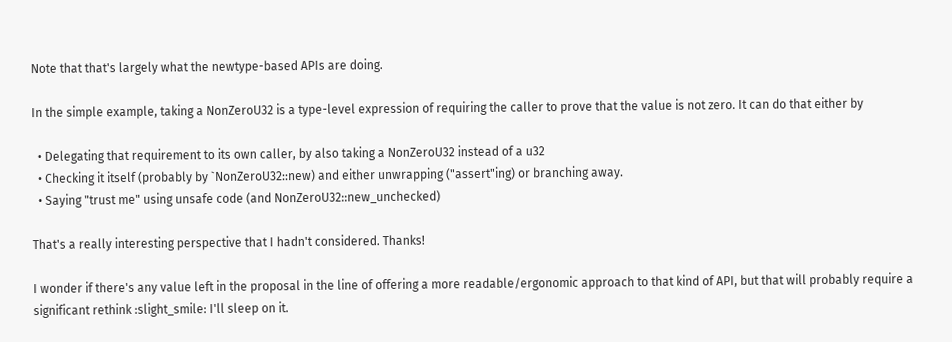Note that that's largely what the newtype-based APIs are doing.

In the simple example, taking a NonZeroU32 is a type-level expression of requiring the caller to prove that the value is not zero. It can do that either by

  • Delegating that requirement to its own caller, by also taking a NonZeroU32 instead of a u32
  • Checking it itself (probably by `NonZeroU32::new) and either unwrapping ("assert"ing) or branching away.
  • Saying "trust me" using unsafe code (and NonZeroU32::new_unchecked)

That's a really interesting perspective that I hadn't considered. Thanks!

I wonder if there's any value left in the proposal in the line of offering a more readable/ergonomic approach to that kind of API, but that will probably require a significant rethink :slight_smile: I'll sleep on it.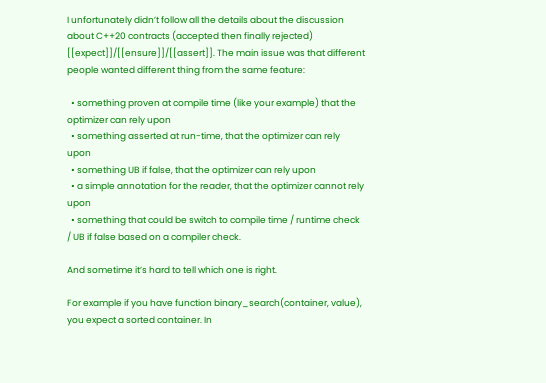I unfortunately didn’t follow all the details about the discussion about C++20 contracts (accepted then finally rejected) [[expect]]/[[ensure]]/[[assert]]. The main issue was that different people wanted different thing from the same feature:

  • something proven at compile time (like your example) that the optimizer can rely upon
  • something asserted at run-time, that the optimizer can rely upon
  • something UB if false, that the optimizer can rely upon
  • a simple annotation for the reader, that the optimizer cannot rely upon
  • something that could be switch to compile time / runtime check / UB if false based on a compiler check.

And sometime it’s hard to tell which one is right.

For example if you have function binary_search(container, value), you expect a sorted container. In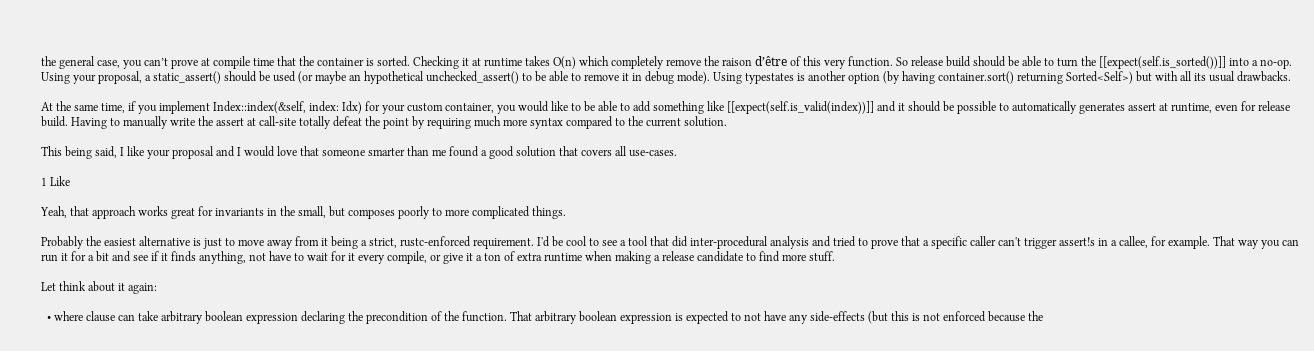the general case, you can’t prove at compile time that the container is sorted. Checking it at runtime takes O(n) which completely remove the raison d’être of this very function. So release build should be able to turn the [[expect(self.is_sorted())]] into a no-op. Using your proposal, a static_assert() should be used (or maybe an hypothetical unchecked_assert() to be able to remove it in debug mode). Using typestates is another option (by having container.sort() returning Sorted<Self>) but with all its usual drawbacks.

At the same time, if you implement Index::index(&self, index: Idx) for your custom container, you would like to be able to add something like [[expect(self.is_valid(index))]] and it should be possible to automatically generates assert at runtime, even for release build. Having to manually write the assert at call-site totally defeat the point by requiring much more syntax compared to the current solution.

This being said, I like your proposal and I would love that someone smarter than me found a good solution that covers all use-cases.

1 Like

Yeah, that approach works great for invariants in the small, but composes poorly to more complicated things.

Probably the easiest alternative is just to move away from it being a strict, rustc-enforced requirement. I'd be cool to see a tool that did inter-procedural analysis and tried to prove that a specific caller can't trigger assert!s in a callee, for example. That way you can run it for a bit and see if it finds anything, not have to wait for it every compile, or give it a ton of extra runtime when making a release candidate to find more stuff.

Let think about it again:

  • where clause can take arbitrary boolean expression declaring the precondition of the function. That arbitrary boolean expression is expected to not have any side-effects (but this is not enforced because the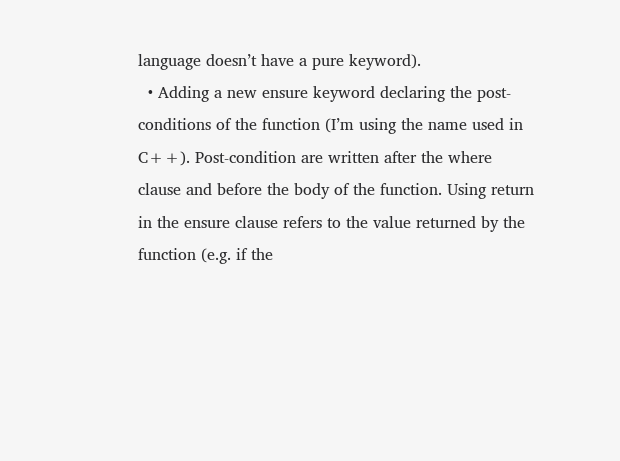language doesn’t have a pure keyword).
  • Adding a new ensure keyword declaring the post-conditions of the function (I’m using the name used in C++). Post-condition are written after the where clause and before the body of the function. Using return in the ensure clause refers to the value returned by the function (e.g. if the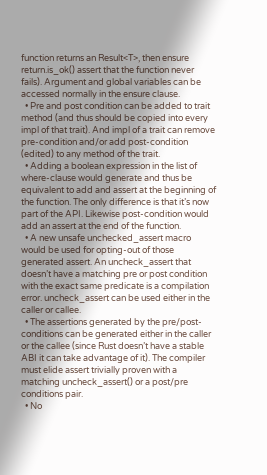function returns an Result<T>, then ensure return.is_ok() assert that the function never fails). Argument and global variables can be accessed normally in the ensure clause.
  • Pre and post condition can be added to trait method (and thus should be copied into every impl of that trait). And impl of a trait can remove pre-condition and/or add post-condition (edited) to any method of the trait.
  • Adding a boolean expression in the list of where-clause would generate and thus be equivalent to add and assert at the beginning of the function. The only difference is that it’s now part of the API. Likewise post-condition would add an assert at the end of the function.
  • A new unsafe unchecked_assert macro would be used for opting-out of those generated assert. An uncheck_assert that doesn’t have a matching pre or post condition with the exact same predicate is a compilation error. uncheck_assert can be used either in the caller or callee.
  • The assertions generated by the pre/post-conditions can be generated either in the caller or the callee (since Rust doesn’t have a stable ABI it can take advantage of it). The compiler must elide assert trivially proven with a matching uncheck_assert() or a post/pre conditions pair.
  • No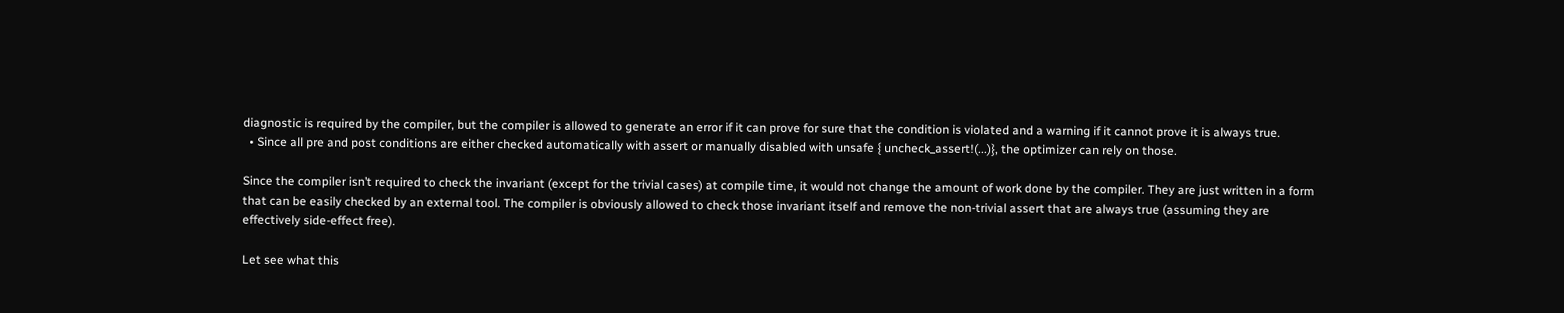diagnostic is required by the compiler, but the compiler is allowed to generate an error if it can prove for sure that the condition is violated and a warning if it cannot prove it is always true.
  • Since all pre and post conditions are either checked automatically with assert or manually disabled with unsafe { uncheck_assert!(...)}, the optimizer can rely on those.

Since the compiler isn’t required to check the invariant (except for the trivial cases) at compile time, it would not change the amount of work done by the compiler. They are just written in a form that can be easily checked by an external tool. The compiler is obviously allowed to check those invariant itself and remove the non-trivial assert that are always true (assuming they are effectively side-effect free).

Let see what this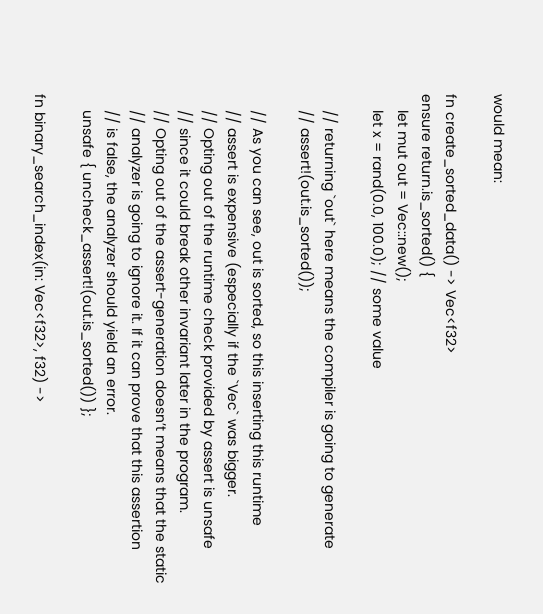would mean:

fn create_sorted_data() -> Vec<f32>
ensure return.is_sorted() {
    let mut out = Vec::new();
    let x = rand(0.0, 100.0); // some value

    // returning `out` here means the compiler is going to generate
    // assert!(out.is_sorted());

    // As you can see, out is sorted, so this inserting this runtime
    // assert is expensive (especially if the `Vec` was bigger.
    // Opting out of the runtime check provided by assert is unsafe
    // since it could break other invariant later in the program.
    // Opting out of the assert-generation doesn’t means that the static
    // analyzer is going to ignore it. If it can prove that this assertion
    // is false, the analyzer should yield an error.
    unsafe { uncheck_assert!(out.is_sorted()) };

fn binary_search_index(in: Vec<f32>, f32) ->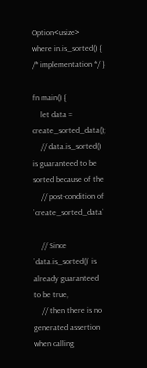Option<usize>
where in.is_sorted() { /* implementation */ }

fn main() {
    let data = create_sorted_data();
    // data.is_sorted() is guaranteed to be sorted because of the
    // post-condition of `create_sorted_data`

    // Since `data.is_sorted()` is already guaranteed to be true,
    // then there is no generated assertion when calling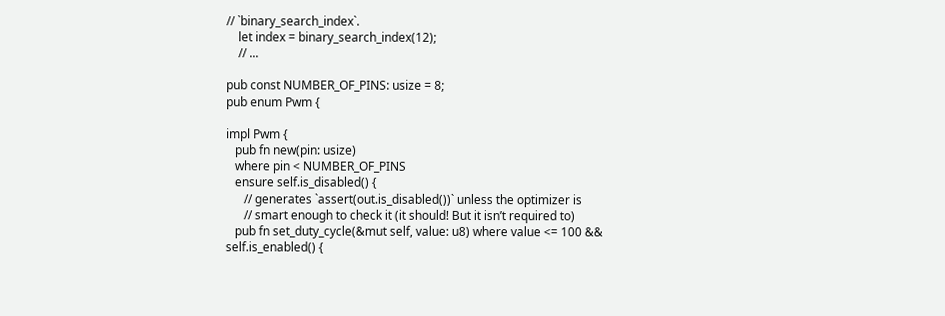// `binary_search_index`.
    let index = binary_search_index(12);
    // ...

pub const NUMBER_OF_PINS: usize = 8;
pub enum Pwm {

impl Pwm {
   pub fn new(pin: usize)
   where pin < NUMBER_OF_PINS
   ensure self.is_disabled() {
      // generates `assert(out.is_disabled())` unless the optimizer is
      // smart enough to check it (it should! But it isn’t required to)
   pub fn set_duty_cycle(&mut self, value: u8) where value <= 100 && self.is_enabled() {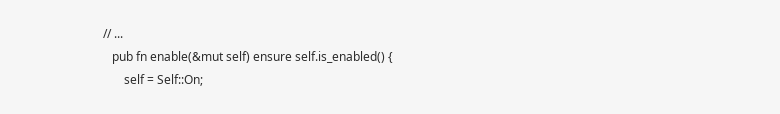// ...
   pub fn enable(&mut self) ensure self.is_enabled() {
       self = Self::On;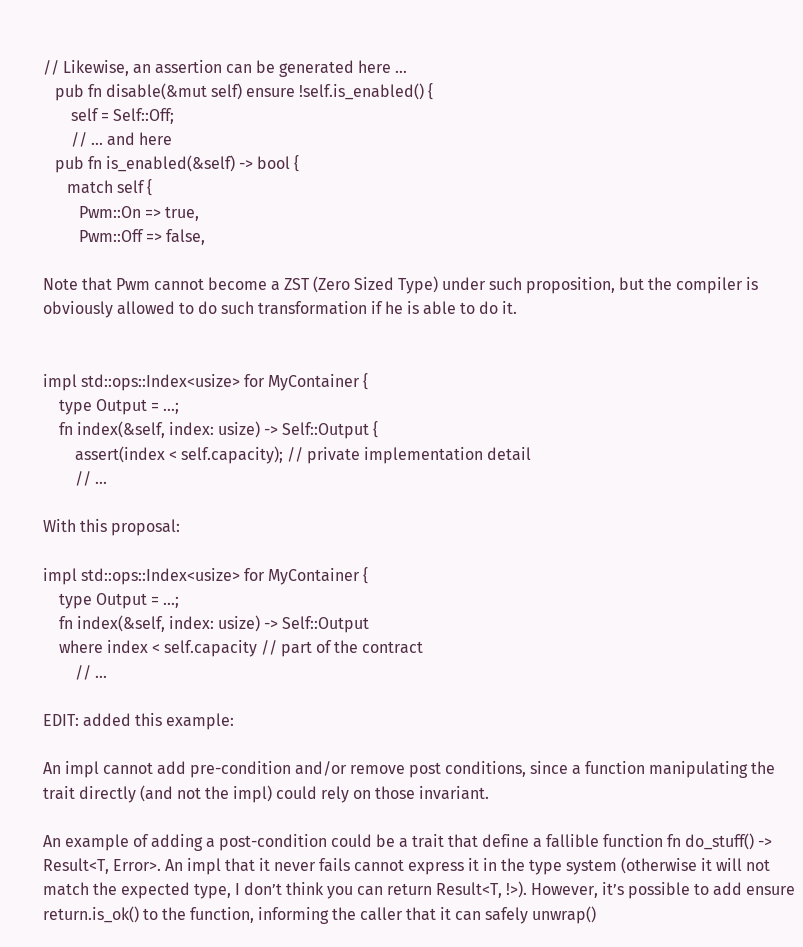// Likewise, an assertion can be generated here …
   pub fn disable(&mut self) ensure !self.is_enabled() {
       self = Self::Off;
       // ... and here
   pub fn is_enabled(&self) -> bool {
      match self {
         Pwm::On => true,
         Pwm::Off => false,

Note that Pwm cannot become a ZST (Zero Sized Type) under such proposition, but the compiler is obviously allowed to do such transformation if he is able to do it.


impl std::ops::Index<usize> for MyContainer {
    type Output = ...;
    fn index(&self, index: usize) -> Self::Output {
        assert(index < self.capacity); // private implementation detail
        // ...

With this proposal:

impl std::ops::Index<usize> for MyContainer {
    type Output = ...;
    fn index(&self, index: usize) -> Self::Output
    where index < self.capacity // part of the contract
        // ...

EDIT: added this example:

An impl cannot add pre-condition and/or remove post conditions, since a function manipulating the trait directly (and not the impl) could rely on those invariant.

An example of adding a post-condition could be a trait that define a fallible function fn do_stuff() -> Result<T, Error>. An impl that it never fails cannot express it in the type system (otherwise it will not match the expected type, I don’t think you can return Result<T, !>). However, it’s possible to add ensure return.is_ok() to the function, informing the caller that it can safely unwrap()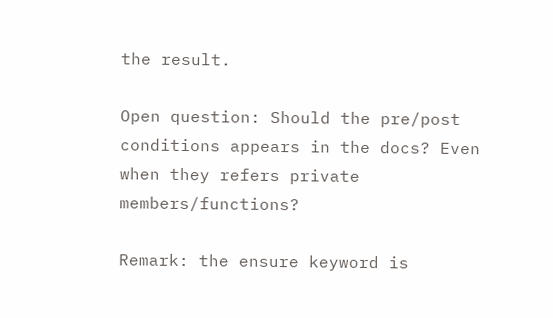the result.

Open question: Should the pre/post conditions appears in the docs? Even when they refers private members/functions?

Remark: the ensure keyword is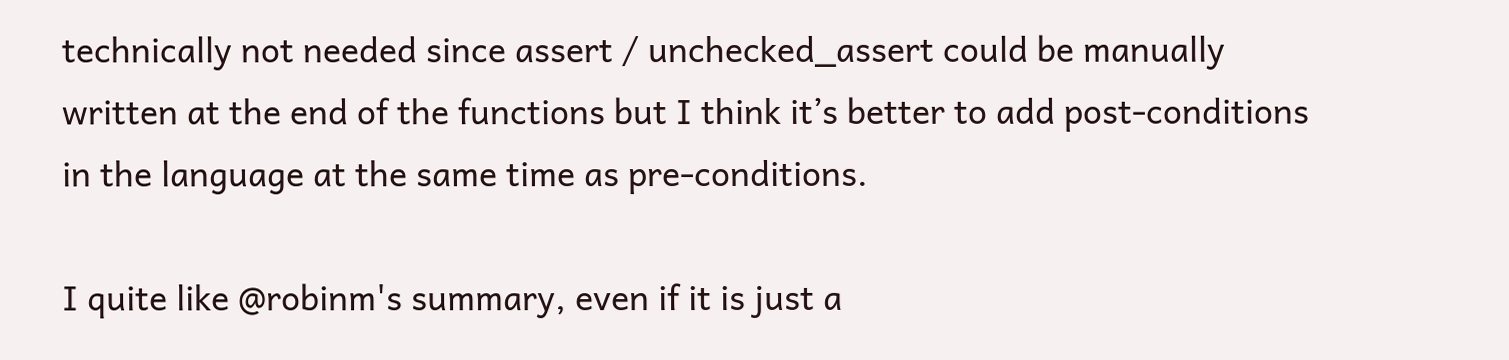technically not needed since assert / unchecked_assert could be manually written at the end of the functions but I think it’s better to add post-conditions in the language at the same time as pre-conditions.

I quite like @robinm's summary, even if it is just a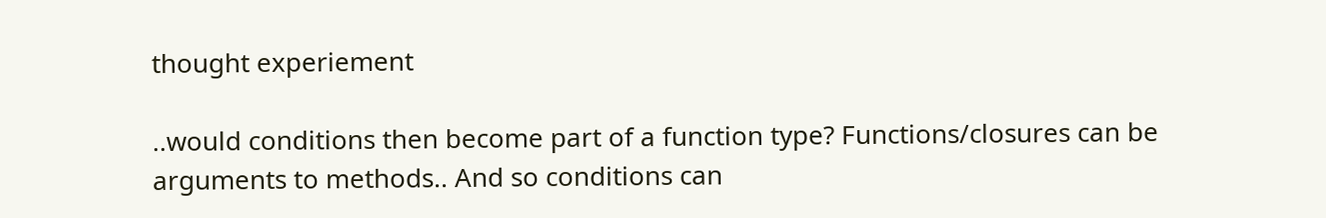thought experiement

..would conditions then become part of a function type? Functions/closures can be arguments to methods.. And so conditions can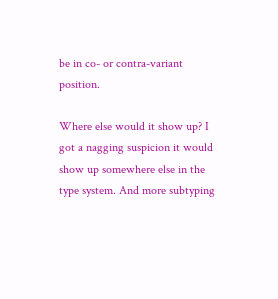be in co- or contra-variant position.

Where else would it show up? I got a nagging suspicion it would show up somewhere else in the type system. And more subtyping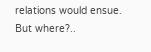relations would ensue. But where?..